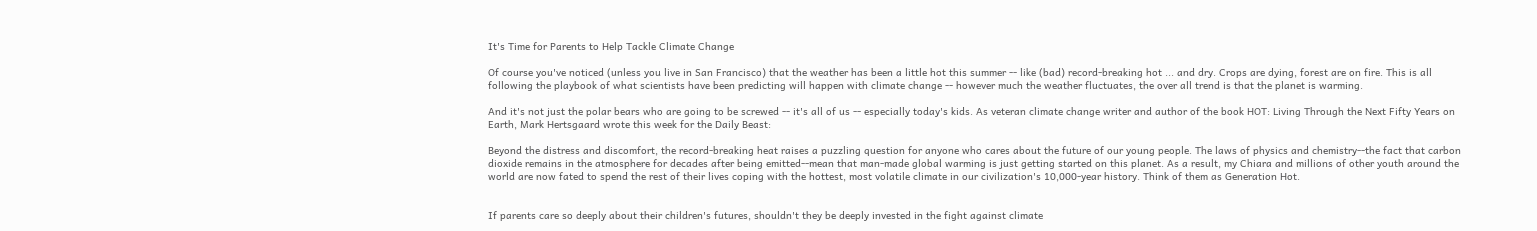It's Time for Parents to Help Tackle Climate Change

Of course you've noticed (unless you live in San Francisco) that the weather has been a little hot this summer -- like (bad) record-breaking hot ... and dry. Crops are dying, forest are on fire. This is all following the playbook of what scientists have been predicting will happen with climate change -- however much the weather fluctuates, the over all trend is that the planet is warming.

And it's not just the polar bears who are going to be screwed -- it's all of us -- especially today's kids. As veteran climate change writer and author of the book HOT: Living Through the Next Fifty Years on Earth, Mark Hertsgaard wrote this week for the Daily Beast:

Beyond the distress and discomfort, the record-breaking heat raises a puzzling question for anyone who cares about the future of our young people. The laws of physics and chemistry--the fact that carbon dioxide remains in the atmosphere for decades after being emitted--mean that man-made global warming is just getting started on this planet. As a result, my Chiara and millions of other youth around the world are now fated to spend the rest of their lives coping with the hottest, most volatile climate in our civilization's 10,000-year history. Think of them as Generation Hot.


If parents care so deeply about their children's futures, shouldn't they be deeply invested in the fight against climate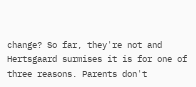change? So far, they're not and Hertsgaard surmises it is for one of three reasons. Parents don't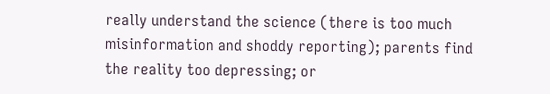really understand the science (there is too much misinformation and shoddy reporting); parents find the reality too depressing; or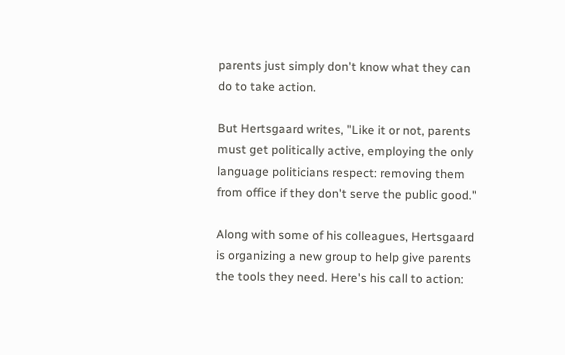parents just simply don't know what they can do to take action.

But Hertsgaard writes, "Like it or not, parents must get politically active, employing the only language politicians respect: removing them from office if they don't serve the public good."

Along with some of his colleagues, Hertsgaard is organizing a new group to help give parents the tools they need. Here's his call to action: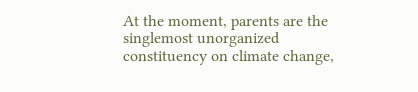At the moment, parents are the singlemost unorganized constituency on climate change,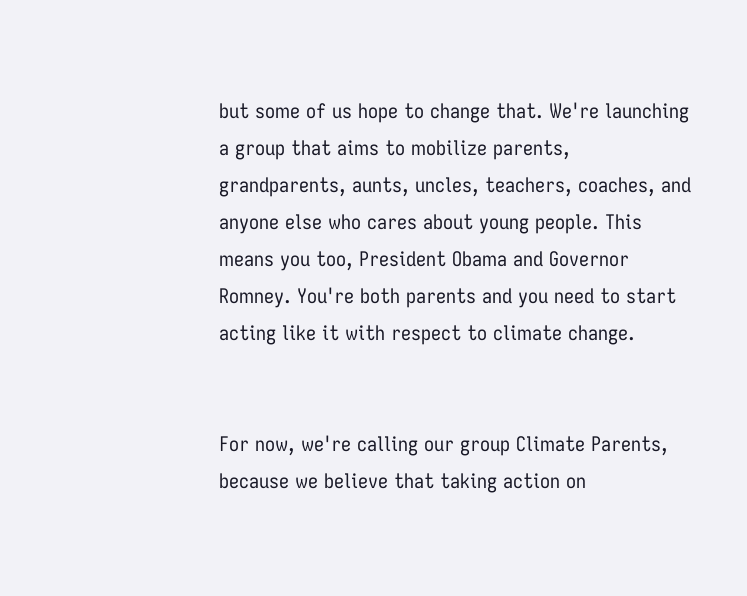but some of us hope to change that. We're launching a group that aims to mobilize parents, grandparents, aunts, uncles, teachers, coaches, and anyone else who cares about young people. This means you too, President Obama and Governor Romney. You're both parents and you need to start acting like it with respect to climate change.


For now, we're calling our group Climate Parents, because we believe that taking action on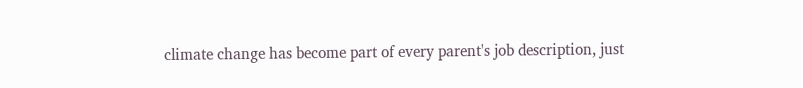climate change has become part of every parent's job description, just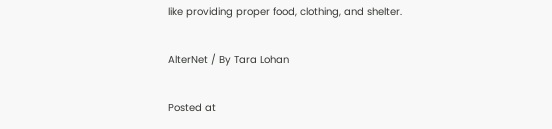like providing proper food, clothing, and shelter.

AlterNet / By Tara Lohan

Posted at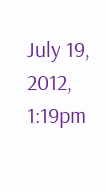July 19, 2012, 1:19pm